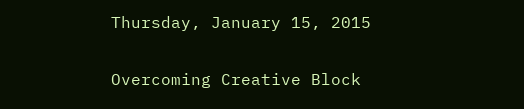Thursday, January 15, 2015

Overcoming Creative Block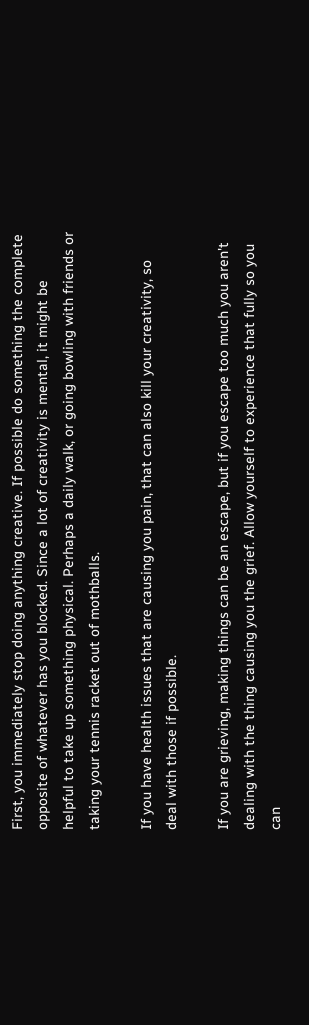First, you immediately stop doing anything creative. If possible do something the complete opposite of whatever has you blocked. Since a lot of creativity is mental, it might be helpful to take up something physical. Perhaps a daily walk, or going bowling with friends or taking your tennis racket out of mothballs.

If you have health issues that are causing you pain, that can also kill your creativity, so deal with those if possible.

If you are grieving, making things can be an escape, but if you escape too much you aren't dealing with the thing causing you the grief. Allow yourself to experience that fully so you can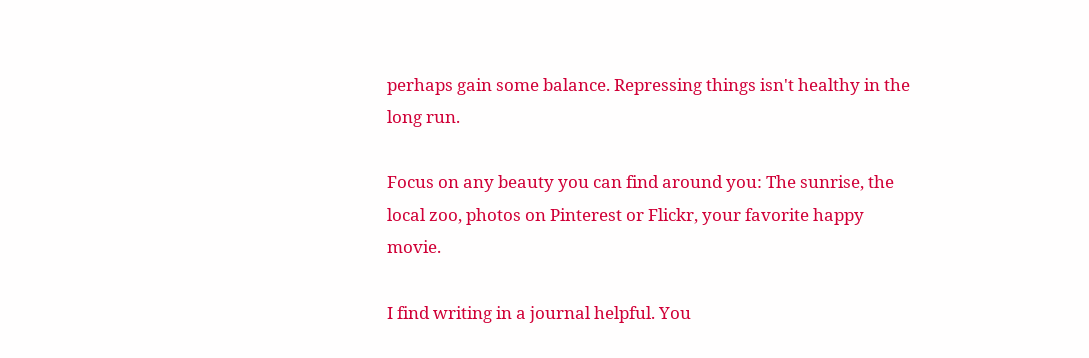perhaps gain some balance. Repressing things isn't healthy in the long run.

Focus on any beauty you can find around you: The sunrise, the local zoo, photos on Pinterest or Flickr, your favorite happy movie.

I find writing in a journal helpful. You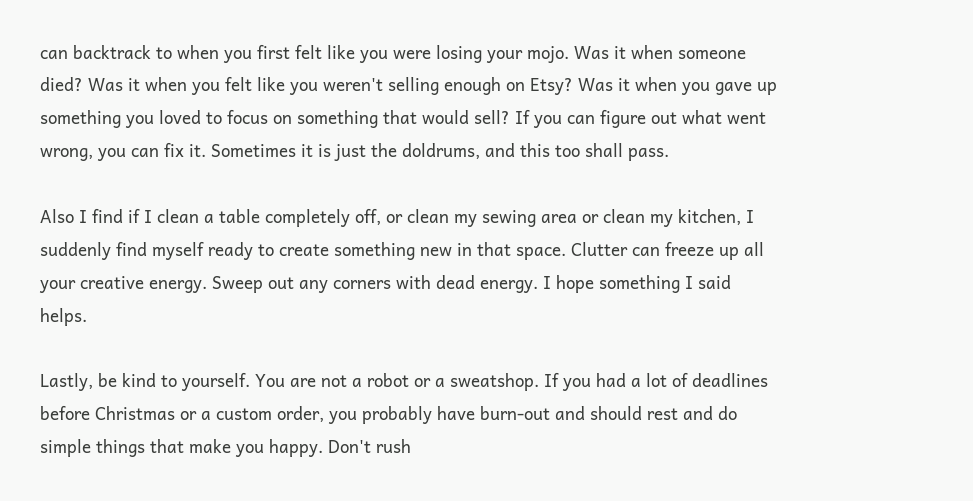can backtrack to when you first felt like you were losing your mojo. Was it when someone died? Was it when you felt like you weren't selling enough on Etsy? Was it when you gave up something you loved to focus on something that would sell? If you can figure out what went wrong, you can fix it. Sometimes it is just the doldrums, and this too shall pass.

Also I find if I clean a table completely off, or clean my sewing area or clean my kitchen, I suddenly find myself ready to create something new in that space. Clutter can freeze up all your creative energy. Sweep out any corners with dead energy. I hope something I said helps.

Lastly, be kind to yourself. You are not a robot or a sweatshop. If you had a lot of deadlines before Christmas or a custom order, you probably have burn-out and should rest and do simple things that make you happy. Don't rush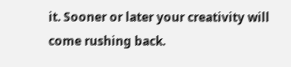it. Sooner or later your creativity will come rushing back.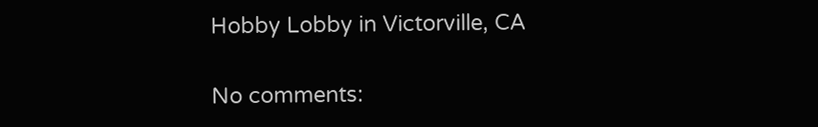Hobby Lobby in Victorville, CA

No comments: